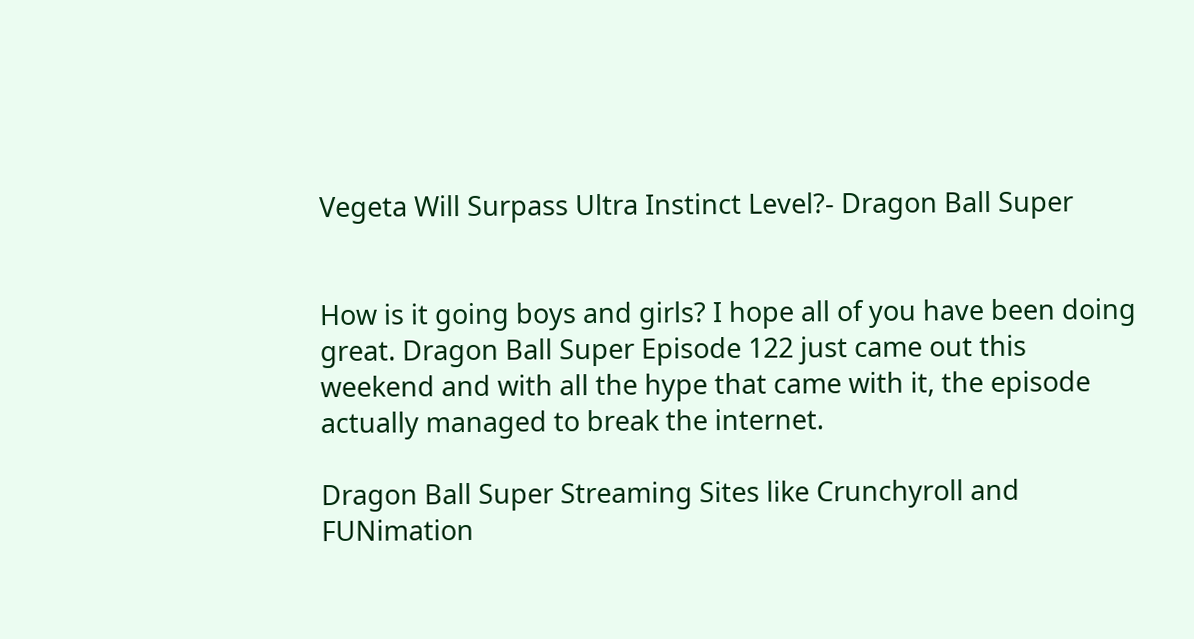Vegeta Will Surpass Ultra Instinct Level?- Dragon Ball Super


How is it going boys and girls? I hope all of you have been doing great. Dragon Ball Super Episode 122 just came out this weekend and with all the hype that came with it, the episode actually managed to break the internet.

Dragon Ball Super Streaming Sites like Crunchyroll and FUNimation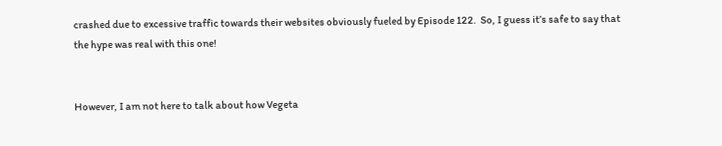crashed due to excessive traffic towards their websites obviously fueled by Episode 122.  So, I guess it’s safe to say that the hype was real with this one!


However, I am not here to talk about how Vegeta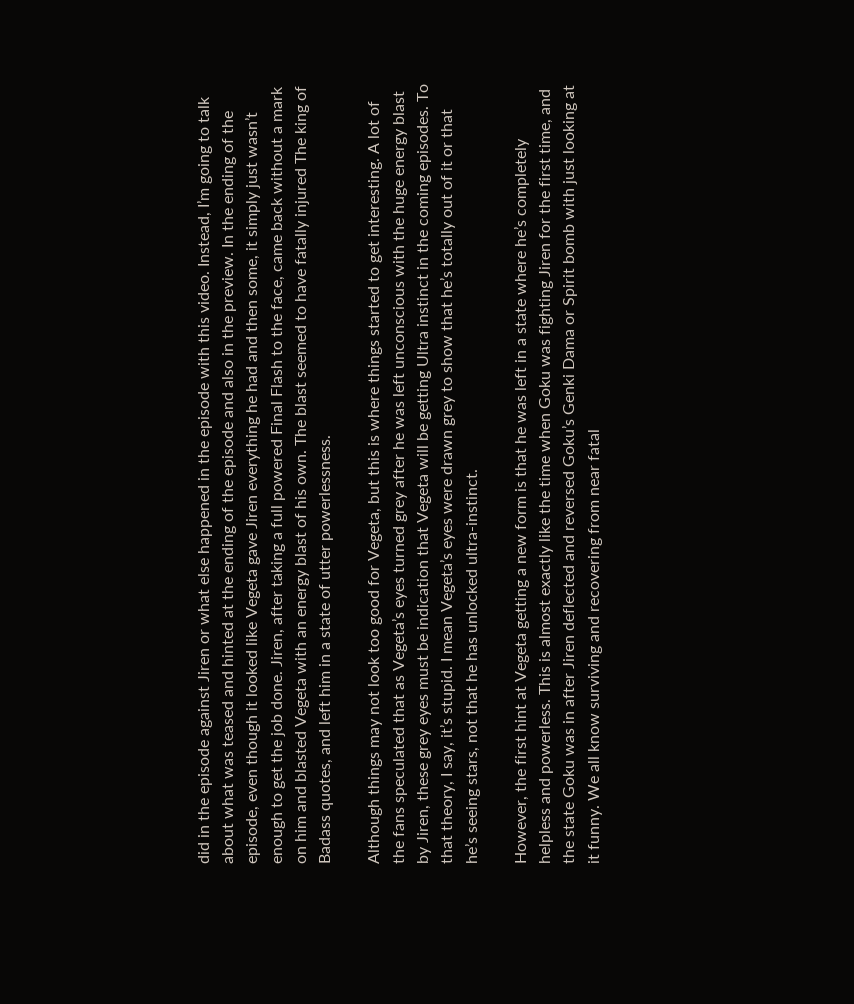did in the episode against Jiren or what else happened in the episode with this video. Instead, I’m going to talk about what was teased and hinted at the ending of the episode and also in the preview. In the ending of the episode, even though it looked like Vegeta gave Jiren everything he had and then some, it simply just wasn’t enough to get the job done. Jiren, after taking a full powered Final Flash to the face, came back without a mark on him and blasted Vegeta with an energy blast of his own. The blast seemed to have fatally injured The king of Badass quotes, and left him in a state of utter powerlessness.

Although things may not look too good for Vegeta, but this is where things started to get interesting. A lot of the fans speculated that as Vegeta’s eyes turned grey after he was left unconscious with the huge energy blast by Jiren, these grey eyes must be indication that Vegeta will be getting Ultra instinct in the coming episodes. To that theory, I say, it’s stupid. I mean Vegeta’s eyes were drawn grey to show that he’s totally out of it or that he’s seeing stars, not that he has unlocked ultra-instinct.

However, the first hint at Vegeta getting a new form is that he was left in a state where he’s completely helpless and powerless. This is almost exactly like the time when Goku was fighting Jiren for the first time, and the state Goku was in after Jiren deflected and reversed Goku’s Genki Dama or Spirit bomb with just looking at it funny. We all know surviving and recovering from near fatal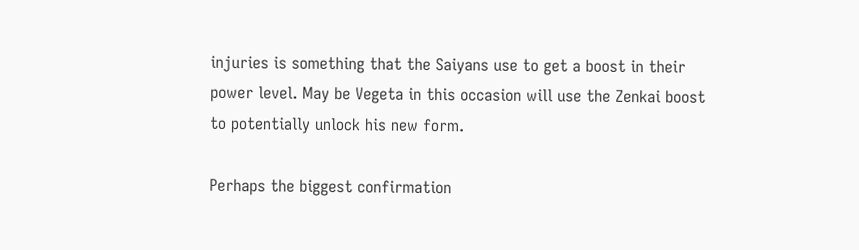injuries is something that the Saiyans use to get a boost in their power level. May be Vegeta in this occasion will use the Zenkai boost to potentially unlock his new form.

Perhaps the biggest confirmation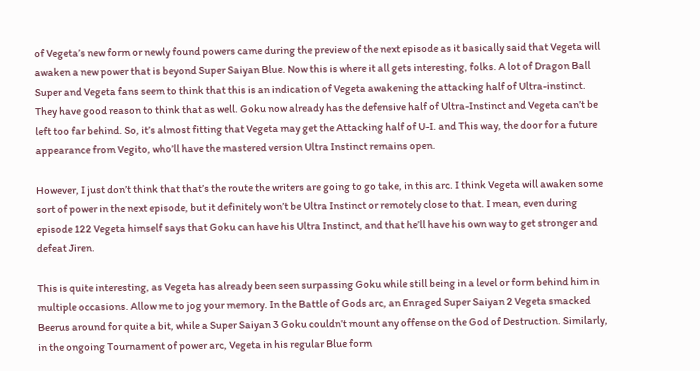of Vegeta’s new form or newly found powers came during the preview of the next episode as it basically said that Vegeta will awaken a new power that is beyond Super Saiyan Blue. Now this is where it all gets interesting, folks. A lot of Dragon Ball Super and Vegeta fans seem to think that this is an indication of Vegeta awakening the attacking half of Ultra-instinct. They have good reason to think that as well. Goku now already has the defensive half of Ultra-Instinct and Vegeta can’t be left too far behind. So, it’s almost fitting that Vegeta may get the Attacking half of U-I. and This way, the door for a future appearance from Vegito, who’ll have the mastered version Ultra Instinct remains open.

However, I just don’t think that that’s the route the writers are going to go take, in this arc. I think Vegeta will awaken some sort of power in the next episode, but it definitely won’t be Ultra Instinct or remotely close to that. I mean, even during episode 122 Vegeta himself says that Goku can have his Ultra Instinct, and that he’ll have his own way to get stronger and defeat Jiren.

This is quite interesting, as Vegeta has already been seen surpassing Goku while still being in a level or form behind him in multiple occasions. Allow me to jog your memory. In the Battle of Gods arc, an Enraged Super Saiyan 2 Vegeta smacked Beerus around for quite a bit, while a Super Saiyan 3 Goku couldn’t mount any offense on the God of Destruction. Similarly, in the ongoing Tournament of power arc, Vegeta in his regular Blue form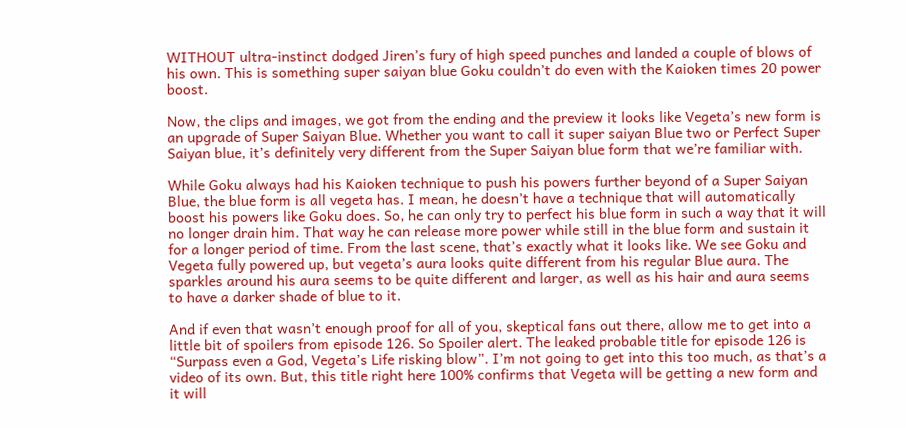WITHOUT ultra-instinct dodged Jiren’s fury of high speed punches and landed a couple of blows of his own. This is something super saiyan blue Goku couldn’t do even with the Kaioken times 20 power boost.

Now, the clips and images, we got from the ending and the preview it looks like Vegeta’s new form is an upgrade of Super Saiyan Blue. Whether you want to call it super saiyan Blue two or Perfect Super Saiyan blue, it’s definitely very different from the Super Saiyan blue form that we’re familiar with.

While Goku always had his Kaioken technique to push his powers further beyond of a Super Saiyan Blue, the blue form is all vegeta has. I mean, he doesn’t have a technique that will automatically boost his powers like Goku does. So, he can only try to perfect his blue form in such a way that it will no longer drain him. That way he can release more power while still in the blue form and sustain it for a longer period of time. From the last scene, that’s exactly what it looks like. We see Goku and Vegeta fully powered up, but vegeta’s aura looks quite different from his regular Blue aura. The sparkles around his aura seems to be quite different and larger, as well as his hair and aura seems to have a darker shade of blue to it.

And if even that wasn’t enough proof for all of you, skeptical fans out there, allow me to get into a little bit of spoilers from episode 126. So Spoiler alert. The leaked probable title for episode 126 is “Surpass even a God, Vegeta’s Life risking blow”. I’m not going to get into this too much, as that’s a video of its own. But, this title right here 100% confirms that Vegeta will be getting a new form and it will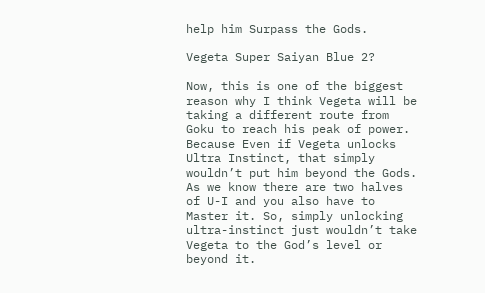help him Surpass the Gods.

Vegeta Super Saiyan Blue 2?

Now, this is one of the biggest reason why I think Vegeta will be taking a different route from Goku to reach his peak of power. Because Even if Vegeta unlocks Ultra Instinct, that simply wouldn’t put him beyond the Gods. As we know there are two halves of U-I and you also have to Master it. So, simply unlocking ultra-instinct just wouldn’t take Vegeta to the God’s level or beyond it.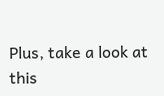Plus, take a look at this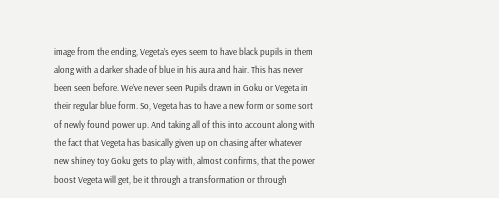image from the ending, Vegeta’s eyes seem to have black pupils in them along with a darker shade of blue in his aura and hair. This has never been seen before. We’ve never seen Pupils drawn in Goku or Vegeta in their regular blue form. So, Vegeta has to have a new form or some sort of newly found power up. And taking all of this into account along with the fact that Vegeta has basically given up on chasing after whatever new shiney toy Goku gets to play with, almost confirms, that the power boost Vegeta will get, be it through a transformation or through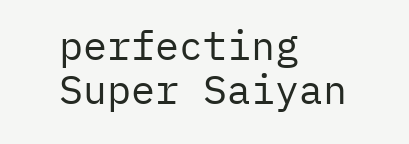perfecting Super Saiyan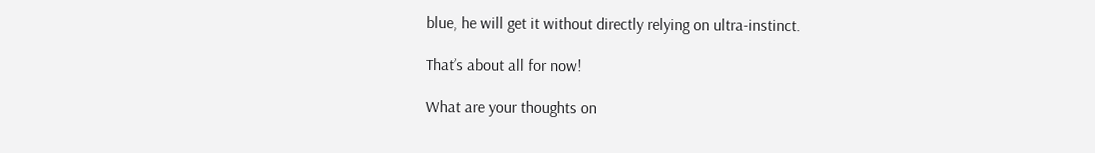blue, he will get it without directly relying on ultra-instinct.

That’s about all for now!

What are your thoughts on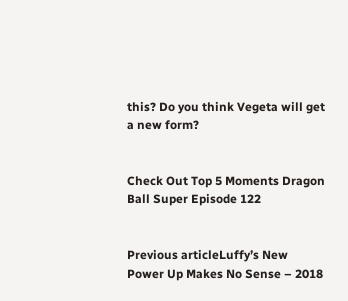this? Do you think Vegeta will get a new form?


Check Out Top 5 Moments Dragon Ball Super Episode 122


Previous articleLuffy’s New Power Up Makes No Sense – 2018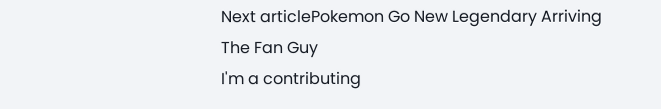Next articlePokemon Go New Legendary Arriving
The Fan Guy
I'm a contributing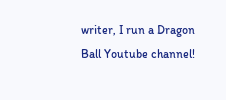writer, I run a Dragon Ball Youtube channel!